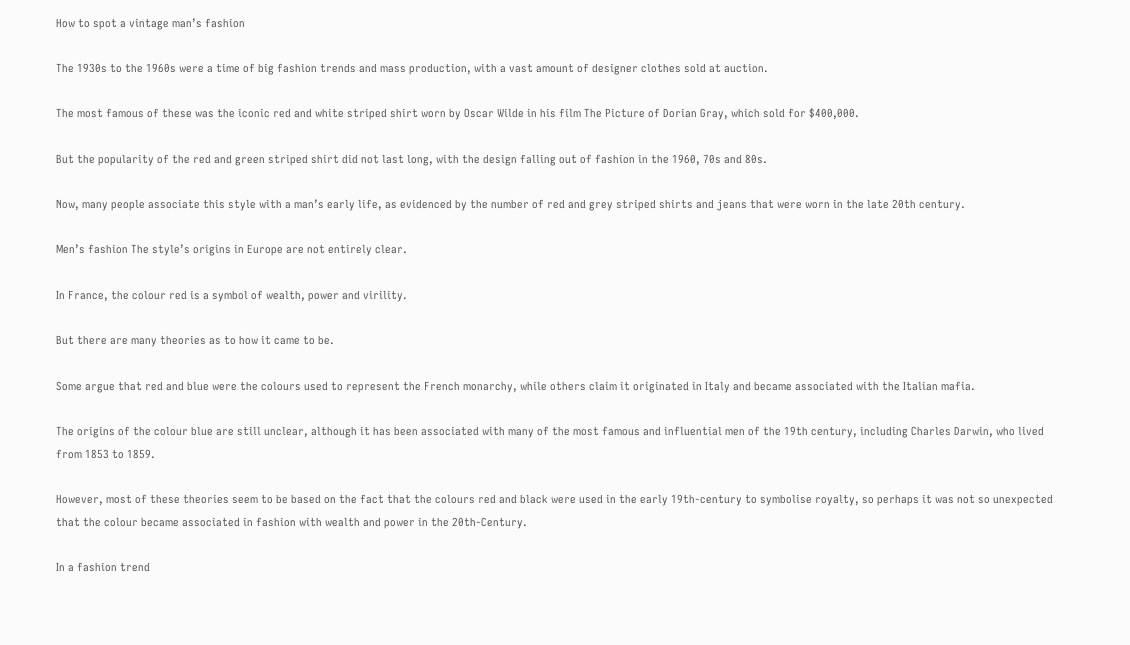How to spot a vintage man’s fashion

The 1930s to the 1960s were a time of big fashion trends and mass production, with a vast amount of designer clothes sold at auction.

The most famous of these was the iconic red and white striped shirt worn by Oscar Wilde in his film The Picture of Dorian Gray, which sold for $400,000.

But the popularity of the red and green striped shirt did not last long, with the design falling out of fashion in the 1960, 70s and 80s.

Now, many people associate this style with a man’s early life, as evidenced by the number of red and grey striped shirts and jeans that were worn in the late 20th century.

Men’s fashion The style’s origins in Europe are not entirely clear.

In France, the colour red is a symbol of wealth, power and virility.

But there are many theories as to how it came to be.

Some argue that red and blue were the colours used to represent the French monarchy, while others claim it originated in Italy and became associated with the Italian mafia.

The origins of the colour blue are still unclear, although it has been associated with many of the most famous and influential men of the 19th century, including Charles Darwin, who lived from 1853 to 1859.

However, most of these theories seem to be based on the fact that the colours red and black were used in the early 19th-century to symbolise royalty, so perhaps it was not so unexpected that the colour became associated in fashion with wealth and power in the 20th-Century.

In a fashion trend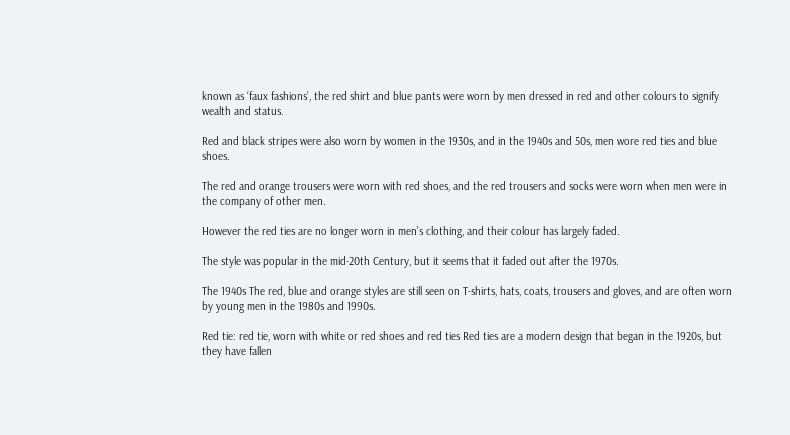known as ‘faux fashions’, the red shirt and blue pants were worn by men dressed in red and other colours to signify wealth and status.

Red and black stripes were also worn by women in the 1930s, and in the 1940s and 50s, men wore red ties and blue shoes.

The red and orange trousers were worn with red shoes, and the red trousers and socks were worn when men were in the company of other men.

However the red ties are no longer worn in men’s clothing, and their colour has largely faded.

The style was popular in the mid-20th Century, but it seems that it faded out after the 1970s.

The 1940s The red, blue and orange styles are still seen on T-shirts, hats, coats, trousers and gloves, and are often worn by young men in the 1980s and 1990s.

Red tie: red tie, worn with white or red shoes and red ties Red ties are a modern design that began in the 1920s, but they have fallen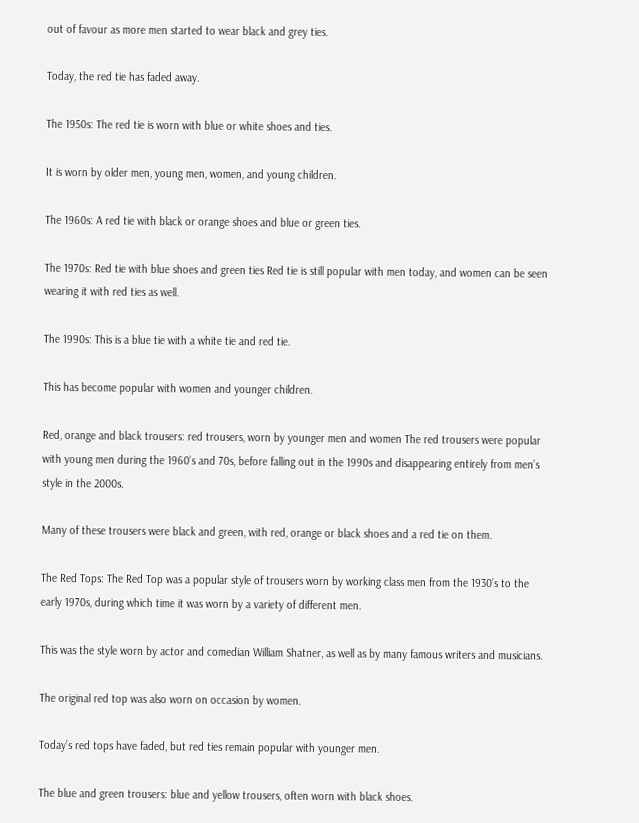out of favour as more men started to wear black and grey ties.

Today, the red tie has faded away.

The 1950s: The red tie is worn with blue or white shoes and ties.

It is worn by older men, young men, women, and young children.

The 1960s: A red tie with black or orange shoes and blue or green ties.

The 1970s: Red tie with blue shoes and green ties Red tie is still popular with men today, and women can be seen wearing it with red ties as well.

The 1990s: This is a blue tie with a white tie and red tie.

This has become popular with women and younger children.

Red, orange and black trousers: red trousers, worn by younger men and women The red trousers were popular with young men during the 1960’s and 70s, before falling out in the 1990s and disappearing entirely from men’s style in the 2000s.

Many of these trousers were black and green, with red, orange or black shoes and a red tie on them.

The Red Tops: The Red Top was a popular style of trousers worn by working class men from the 1930’s to the early 1970s, during which time it was worn by a variety of different men.

This was the style worn by actor and comedian William Shatner, as well as by many famous writers and musicians.

The original red top was also worn on occasion by women.

Today’s red tops have faded, but red ties remain popular with younger men.

The blue and green trousers: blue and yellow trousers, often worn with black shoes.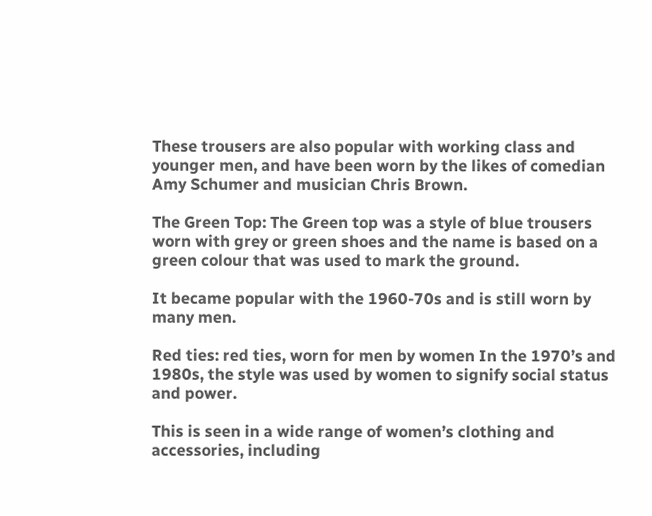These trousers are also popular with working class and younger men, and have been worn by the likes of comedian Amy Schumer and musician Chris Brown.

The Green Top: The Green top was a style of blue trousers worn with grey or green shoes and the name is based on a green colour that was used to mark the ground.

It became popular with the 1960-70s and is still worn by many men.

Red ties: red ties, worn for men by women In the 1970’s and 1980s, the style was used by women to signify social status and power.

This is seen in a wide range of women’s clothing and accessories, including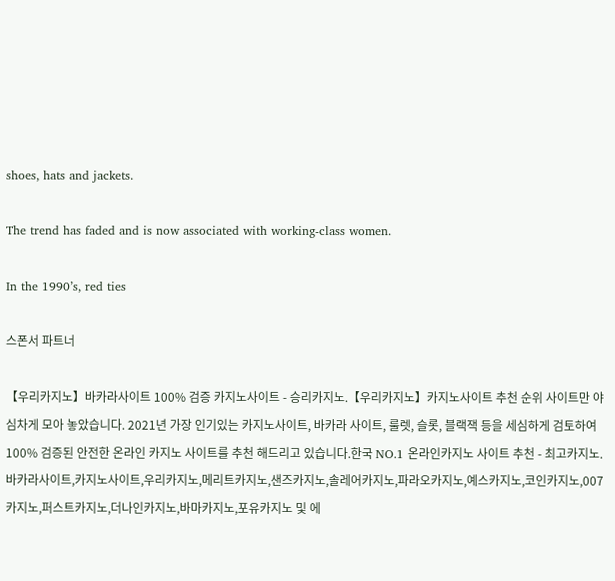shoes, hats and jackets.

The trend has faded and is now associated with working-class women.

In the 1990’s, red ties

스폰서 파트너

【우리카지노】바카라사이트 100% 검증 카지노사이트 - 승리카지노.【우리카지노】카지노사이트 추천 순위 사이트만 야심차게 모아 놓았습니다. 2021년 가장 인기있는 카지노사이트, 바카라 사이트, 룰렛, 슬롯, 블랙잭 등을 세심하게 검토하여 100% 검증된 안전한 온라인 카지노 사이트를 추천 해드리고 있습니다.한국 NO.1 온라인카지노 사이트 추천 - 최고카지노.바카라사이트,카지노사이트,우리카지노,메리트카지노,샌즈카지노,솔레어카지노,파라오카지노,예스카지노,코인카지노,007카지노,퍼스트카지노,더나인카지노,바마카지노,포유카지노 및 에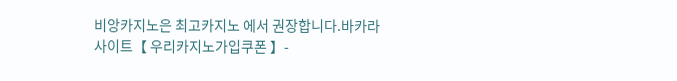비앙카지노은 최고카지노 에서 권장합니다.바카라 사이트【 우리카지노가입쿠폰 】-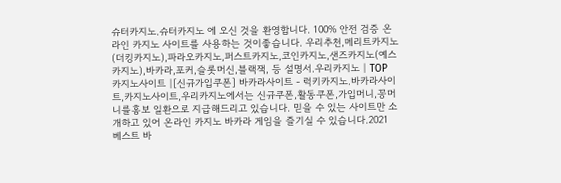슈터카지노.슈터카지노 에 오신 것을 환영합니다. 100% 안전 검증 온라인 카지노 사이트를 사용하는 것이좋습니다. 우리추천,메리트카지노(더킹카지노),파라오카지노,퍼스트카지노,코인카지노,샌즈카지노(예스카지노),바카라,포커,슬롯머신,블랙잭, 등 설명서.우리카지노 | TOP 카지노사이트 |[신규가입쿠폰] 바카라사이트 - 럭키카지노.바카라사이트,카지노사이트,우리카지노에서는 신규쿠폰,활동쿠폰,가입머니,꽁머니를홍보 일환으로 지급해드리고 있습니다. 믿을 수 있는 사이트만 소개하고 있어 온라인 카지노 바카라 게임을 즐기실 수 있습니다.2021 베스트 바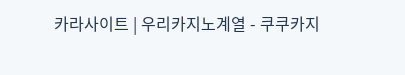카라사이트 | 우리카지노계열 - 쿠쿠카지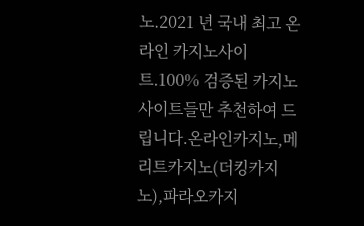노.2021 년 국내 최고 온라인 카지노사이트.100% 검증된 카지노사이트들만 추천하여 드립니다.온라인카지노,메리트카지노(더킹카지노),파라오카지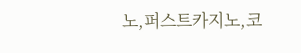노,퍼스트카지노,코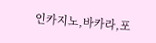인카지노,바카라,포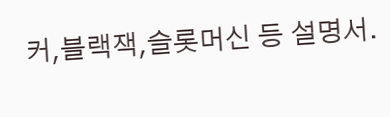커,블랙잭,슬롯머신 등 설명서.